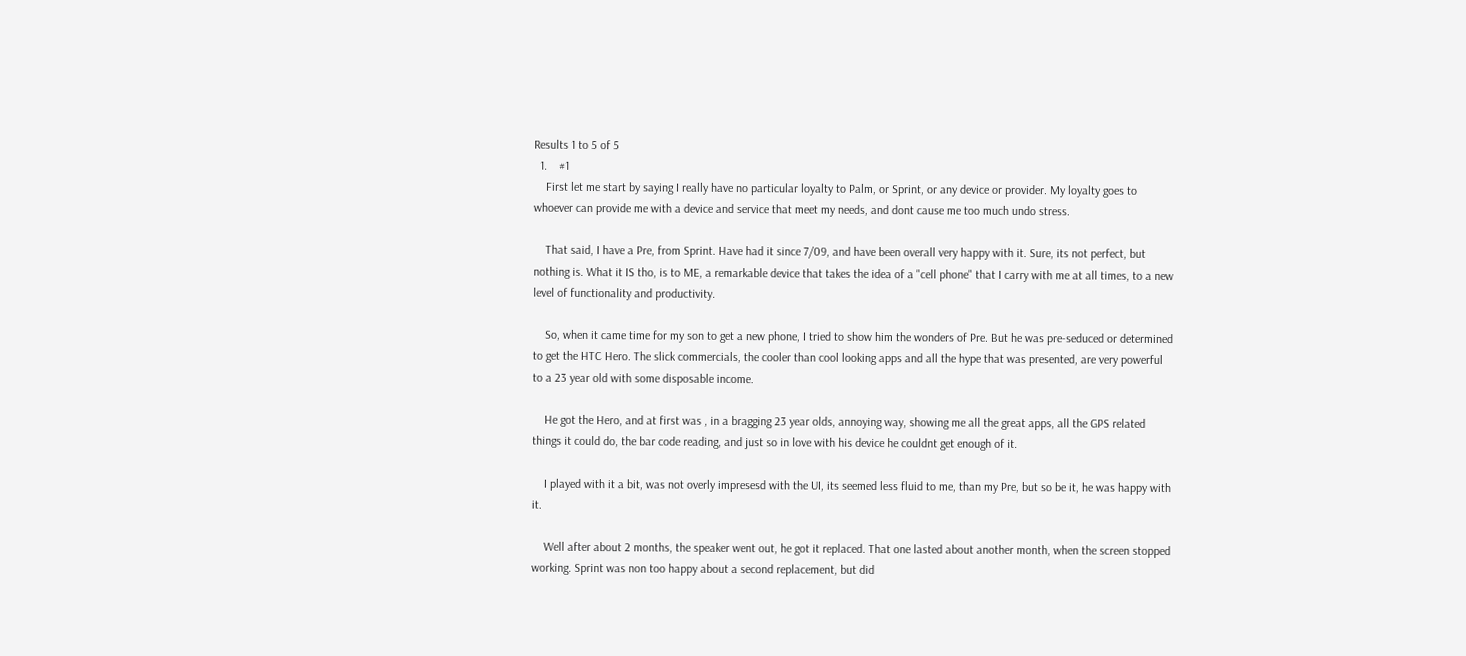Results 1 to 5 of 5
  1.    #1
    First let me start by saying I really have no particular loyalty to Palm, or Sprint, or any device or provider. My loyalty goes to whoever can provide me with a device and service that meet my needs, and dont cause me too much undo stress.

    That said, I have a Pre, from Sprint. Have had it since 7/09, and have been overall very happy with it. Sure, its not perfect, but nothing is. What it IS tho, is to ME, a remarkable device that takes the idea of a "cell phone" that I carry with me at all times, to a new level of functionality and productivity.

    So, when it came time for my son to get a new phone, I tried to show him the wonders of Pre. But he was pre-seduced or determined to get the HTC Hero. The slick commercials, the cooler than cool looking apps and all the hype that was presented, are very powerful to a 23 year old with some disposable income.

    He got the Hero, and at first was , in a bragging 23 year olds, annoying way, showing me all the great apps, all the GPS related things it could do, the bar code reading, and just so in love with his device he couldnt get enough of it.

    I played with it a bit, was not overly impresesd with the UI, its seemed less fluid to me, than my Pre, but so be it, he was happy with it.

    Well after about 2 months, the speaker went out, he got it replaced. That one lasted about another month, when the screen stopped working. Sprint was non too happy about a second replacement, but did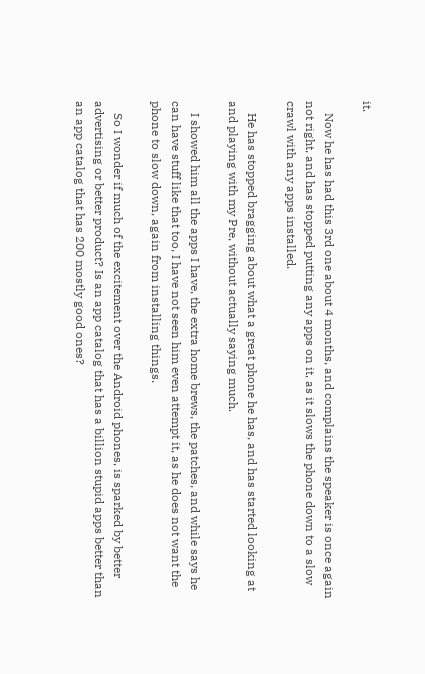it.

    Now he has had this 3rd one about 4 months, and complains the speaker is once again not right, and has stopped putting any apps on it, as it slows the phone down to a slow crawl with any apps installed.

    He has stopped bragging about what a great phone he has, and has started looking at and playing with my Pre, without actually saying much.

    I showed him all the apps I have, the extra home brews, the patches, and while says he can have stuff like that too, I have not seen him even attempt it, as he does not want the phone to slow down, again from installing things.

    So I wonder if much of the excitement over the Android phones, is sparked by better advertising or better product? Is an app catalog that has a billion stupid apps better than an app catalog that has 200 mostly good ones?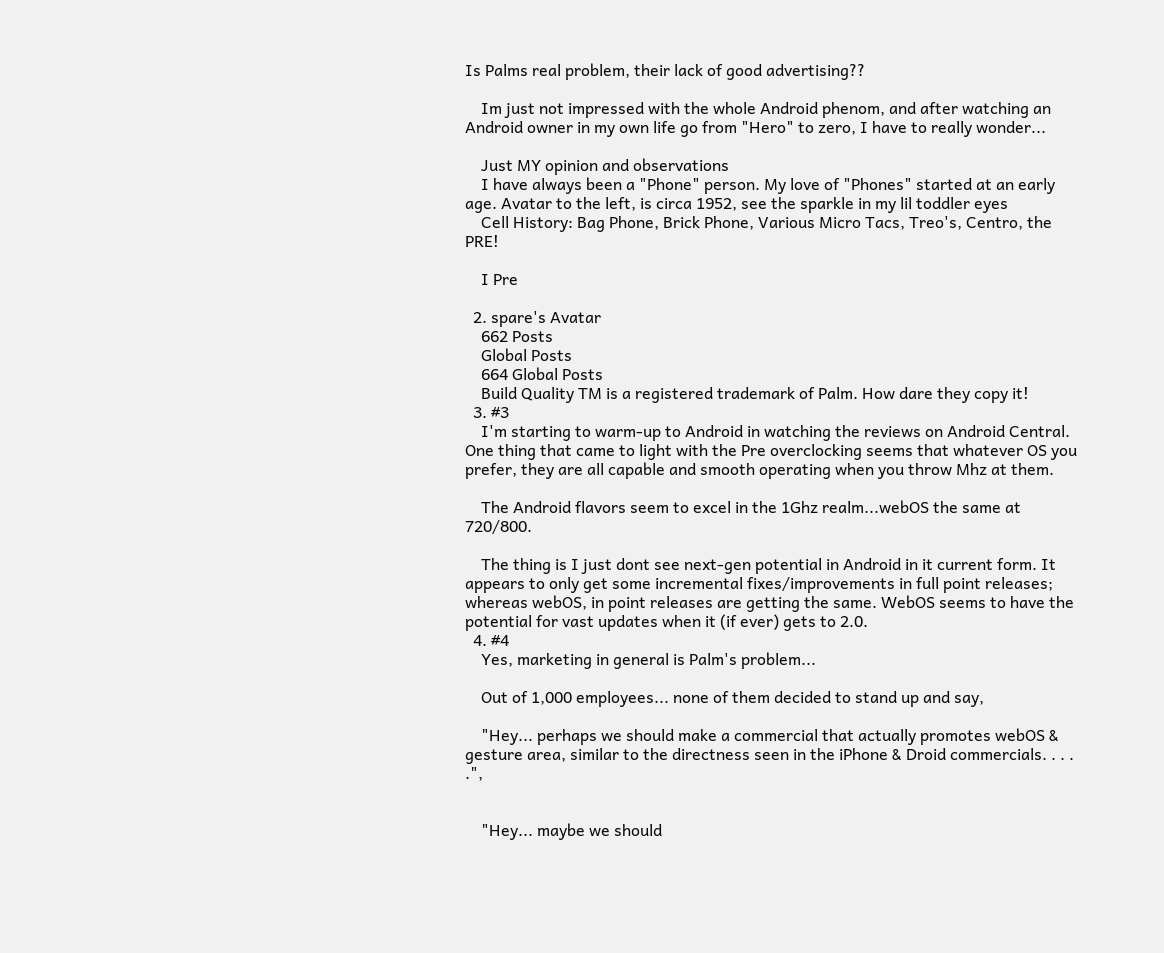Is Palms real problem, their lack of good advertising??

    Im just not impressed with the whole Android phenom, and after watching an Android owner in my own life go from "Hero" to zero, I have to really wonder...

    Just MY opinion and observations
    I have always been a "Phone" person. My love of "Phones" started at an early age. Avatar to the left, is circa 1952, see the sparkle in my lil toddler eyes
    Cell History: Bag Phone, Brick Phone, Various Micro Tacs, Treo's, Centro, the PRE!

    I Pre

  2. spare's Avatar
    662 Posts
    Global Posts
    664 Global Posts
    Build Quality TM is a registered trademark of Palm. How dare they copy it!
  3. #3
    I'm starting to warm-up to Android in watching the reviews on Android Central. One thing that came to light with the Pre overclocking seems that whatever OS you prefer, they are all capable and smooth operating when you throw Mhz at them.

    The Android flavors seem to excel in the 1Ghz realm...webOS the same at 720/800.

    The thing is I just dont see next-gen potential in Android in it current form. It appears to only get some incremental fixes/improvements in full point releases; whereas webOS, in point releases are getting the same. WebOS seems to have the potential for vast updates when it (if ever) gets to 2.0.
  4. #4
    Yes, marketing in general is Palm's problem...

    Out of 1,000 employees... none of them decided to stand up and say,

    "Hey... perhaps we should make a commercial that actually promotes webOS & gesture area, similar to the directness seen in the iPhone & Droid commercials. . . . .",


    "Hey... maybe we should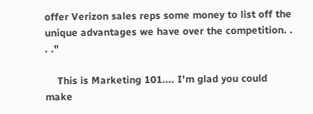offer Verizon sales reps some money to list off the unique advantages we have over the competition. . . ."

    This is Marketing 101.... I'm glad you could make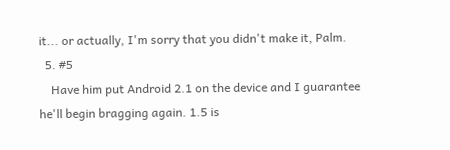it... or actually, I'm sorry that you didn't make it, Palm.
  5. #5
    Have him put Android 2.1 on the device and I guarantee he'll begin bragging again. 1.5 is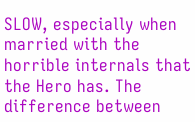SLOW, especially when married with the horrible internals that the Hero has. The difference between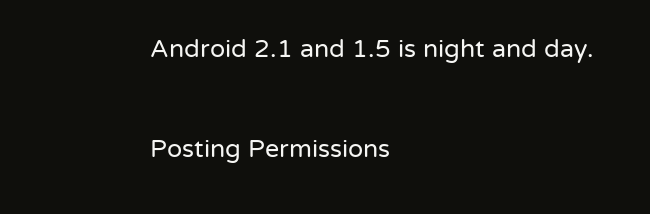Android 2.1 and 1.5 is night and day.

Posting Permissions